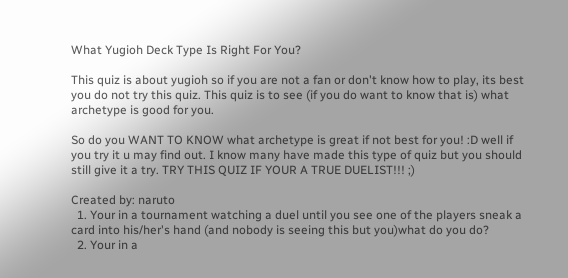What Yugioh Deck Type Is Right For You?

This quiz is about yugioh so if you are not a fan or don't know how to play, its best you do not try this quiz. This quiz is to see (if you do want to know that is) what archetype is good for you.

So do you WANT TO KNOW what archetype is great if not best for you! :D well if you try it u may find out. I know many have made this type of quiz but you should still give it a try. TRY THIS QUIZ IF YOUR A TRUE DUELIST!!! ;)

Created by: naruto
  1. Your in a tournament watching a duel until you see one of the players sneak a card into his/her's hand (and nobody is seeing this but you)what do you do?
  2. Your in a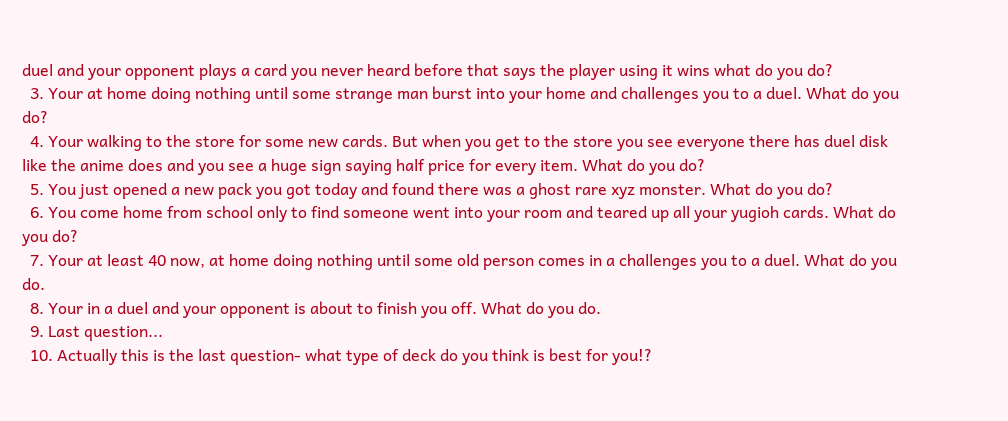duel and your opponent plays a card you never heard before that says the player using it wins what do you do?
  3. Your at home doing nothing until some strange man burst into your home and challenges you to a duel. What do you do?
  4. Your walking to the store for some new cards. But when you get to the store you see everyone there has duel disk like the anime does and you see a huge sign saying half price for every item. What do you do?
  5. You just opened a new pack you got today and found there was a ghost rare xyz monster. What do you do?
  6. You come home from school only to find someone went into your room and teared up all your yugioh cards. What do you do?
  7. Your at least 40 now, at home doing nothing until some old person comes in a challenges you to a duel. What do you do.
  8. Your in a duel and your opponent is about to finish you off. What do you do.
  9. Last question...
  10. Actually this is the last question- what type of deck do you think is best for you!?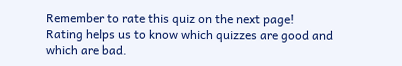Remember to rate this quiz on the next page!
Rating helps us to know which quizzes are good and which are bad.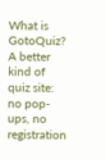What is GotoQuiz? A better kind of quiz site: no pop-ups, no registration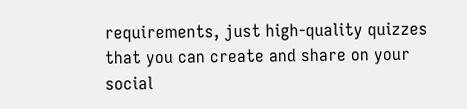requirements, just high-quality quizzes that you can create and share on your social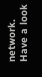network. Have a look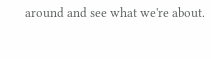around and see what we're about.